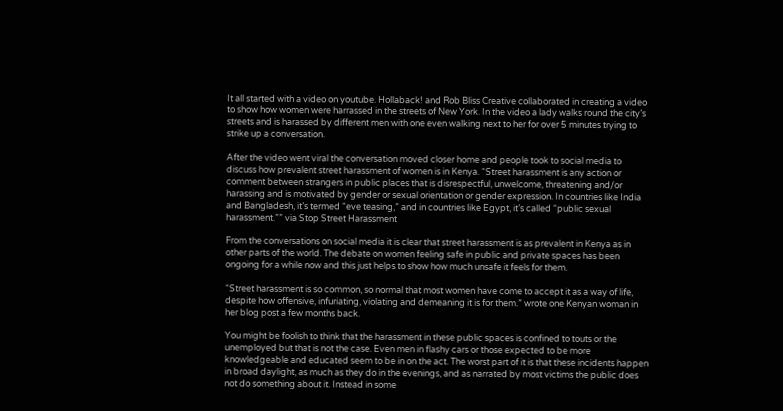It all started with a video on youtube. Hollaback! and Rob Bliss Creative collaborated in creating a video to show how women were harrassed in the streets of New York. In the video a lady walks round the city’s streets and is harassed by different men with one even walking next to her for over 5 minutes trying to strike up a conversation.

After the video went viral the conversation moved closer home and people took to social media to discuss how prevalent street harassment of women is in Kenya. “Street harassment is any action or comment between strangers in public places that is disrespectful, unwelcome, threatening and/or harassing and is motivated by gender or sexual orientation or gender expression. In countries like India and Bangladesh, it’s termed “eve teasing,” and in countries like Egypt, it’s called “public sexual harassment.”” via Stop Street Harassment

From the conversations on social media it is clear that street harassment is as prevalent in Kenya as in other parts of the world. The debate on women feeling safe in public and private spaces has been ongoing for a while now and this just helps to show how much unsafe it feels for them.

“Street harassment is so common, so normal that most women have come to accept it as a way of life, despite how offensive, infuriating, violating and demeaning it is for them.” wrote one Kenyan woman in her blog post a few months back.

You might be foolish to think that the harassment in these public spaces is confined to touts or the unemployed but that is not the case. Even men in flashy cars or those expected to be more knowledgeable and educated seem to be in on the act. The worst part of it is that these incidents happen in broad daylight, as much as they do in the evenings, and as narrated by most victims the public does not do something about it. Instead in some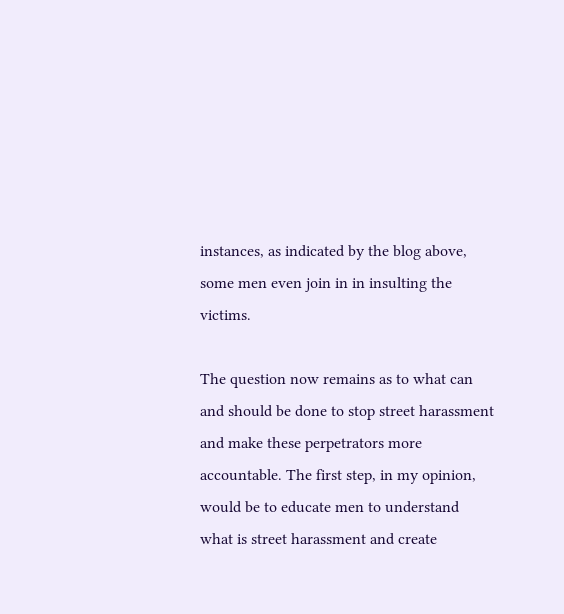instances, as indicated by the blog above, some men even join in in insulting the victims.

The question now remains as to what can and should be done to stop street harassment and make these perpetrators more accountable. The first step, in my opinion, would be to educate men to understand what is street harassment and create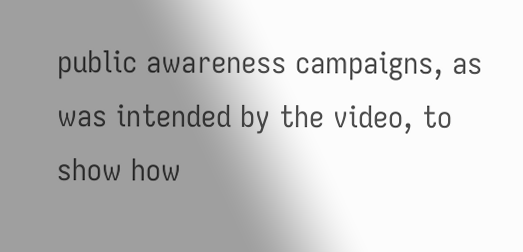public awareness campaigns, as was intended by the video, to show how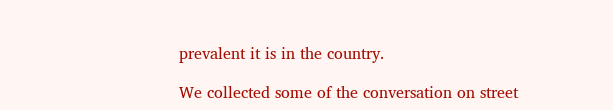prevalent it is in the country.

We collected some of the conversation on street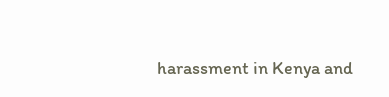harassment in Kenya and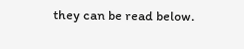they can be read below.